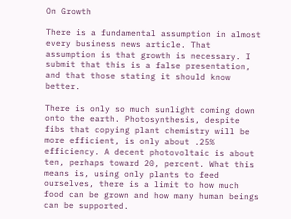On Growth

There is a fundamental assumption in almost every business news article. That assumption is that growth is necessary. I submit that this is a false presentation, and that those stating it should know better.

There is only so much sunlight coming down onto the earth. Photosynthesis, despite fibs that copying plant chemistry will be more efficient, is only about .25% efficiency. A decent photovoltaic is about ten, perhaps toward 20, percent. What this means is, using only plants to feed ourselves, there is a limit to how much food can be grown and how many human beings can be supported.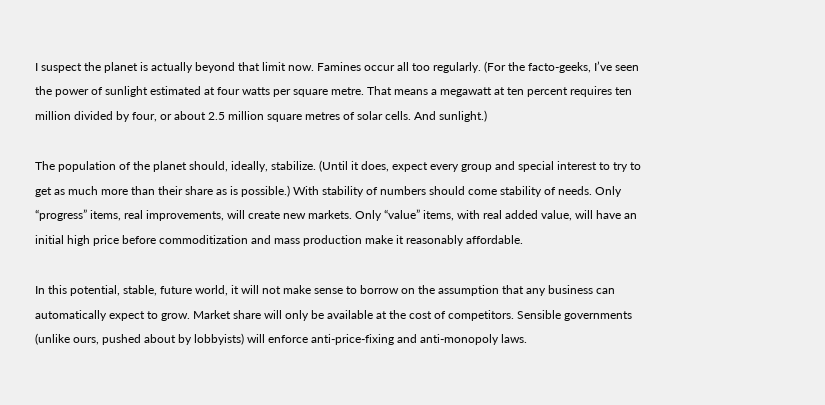I suspect the planet is actually beyond that limit now. Famines occur all too regularly. (For the facto-geeks, I’ve seen the power of sunlight estimated at four watts per square metre. That means a megawatt at ten percent requires ten million divided by four, or about 2.5 million square metres of solar cells. And sunlight.)

The population of the planet should, ideally, stabilize. (Until it does, expect every group and special interest to try to get as much more than their share as is possible.) With stability of numbers should come stability of needs. Only “progress” items, real improvements, will create new markets. Only “value” items, with real added value, will have an initial high price before commoditization and mass production make it reasonably affordable.

In this potential, stable, future world, it will not make sense to borrow on the assumption that any business can automatically expect to grow. Market share will only be available at the cost of competitors. Sensible governments (unlike ours, pushed about by lobbyists) will enforce anti-price-fixing and anti-monopoly laws.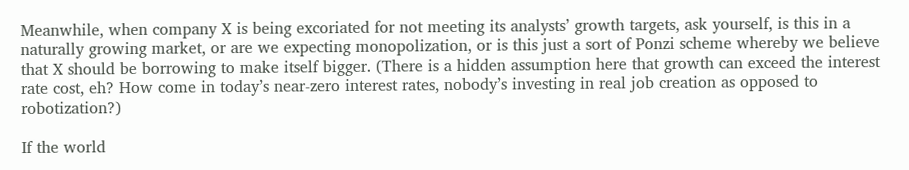Meanwhile, when company X is being excoriated for not meeting its analysts’ growth targets, ask yourself, is this in a naturally growing market, or are we expecting monopolization, or is this just a sort of Ponzi scheme whereby we believe that X should be borrowing to make itself bigger. (There is a hidden assumption here that growth can exceed the interest rate cost, eh? How come in today’s near-zero interest rates, nobody’s investing in real job creation as opposed to robotization?)

If the world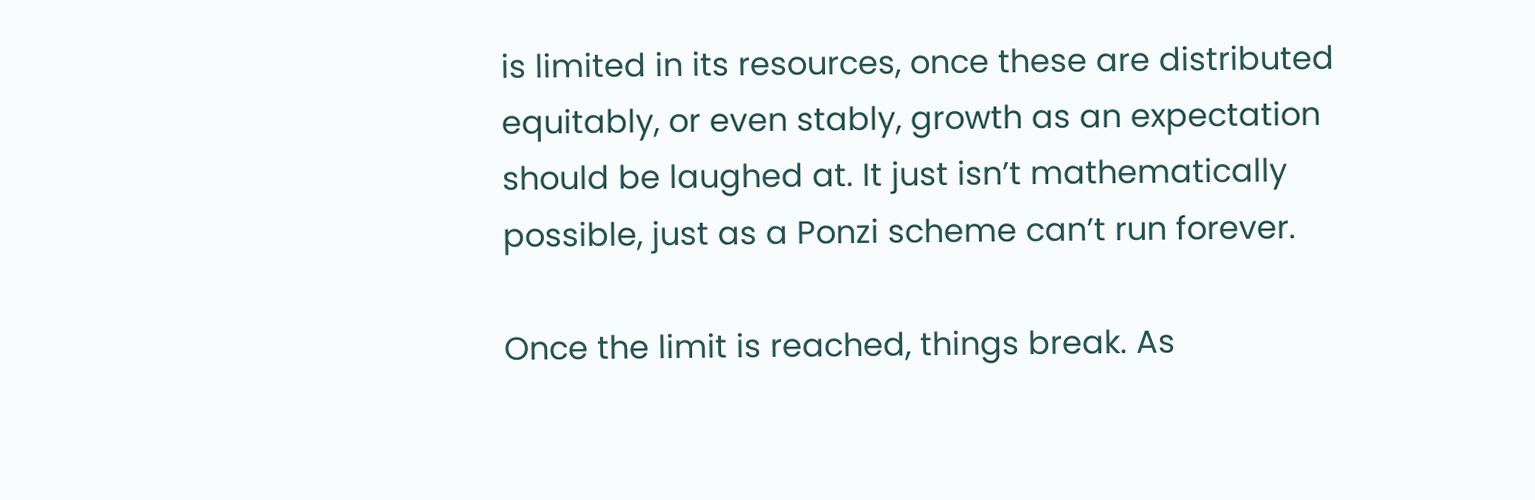is limited in its resources, once these are distributed equitably, or even stably, growth as an expectation should be laughed at. It just isn’t mathematically possible, just as a Ponzi scheme can’t run forever.

Once the limit is reached, things break. As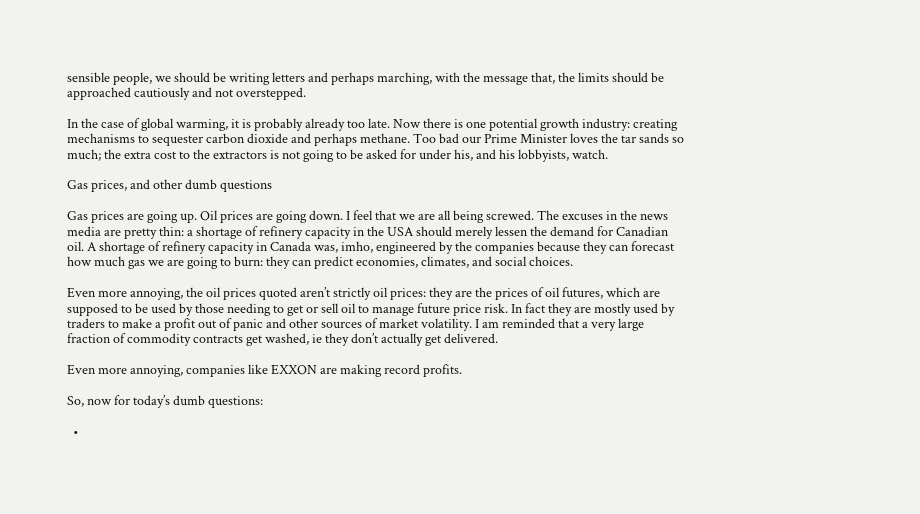sensible people, we should be writing letters and perhaps marching, with the message that, the limits should be approached cautiously and not overstepped.

In the case of global warming, it is probably already too late. Now there is one potential growth industry: creating mechanisms to sequester carbon dioxide and perhaps methane. Too bad our Prime Minister loves the tar sands so much; the extra cost to the extractors is not going to be asked for under his, and his lobbyists, watch.

Gas prices, and other dumb questions

Gas prices are going up. Oil prices are going down. I feel that we are all being screwed. The excuses in the news media are pretty thin: a shortage of refinery capacity in the USA should merely lessen the demand for Canadian oil. A shortage of refinery capacity in Canada was, imho, engineered by the companies because they can forecast how much gas we are going to burn: they can predict economies, climates, and social choices.

Even more annoying, the oil prices quoted aren’t strictly oil prices: they are the prices of oil futures, which are supposed to be used by those needing to get or sell oil to manage future price risk. In fact they are mostly used by traders to make a profit out of panic and other sources of market volatility. I am reminded that a very large fraction of commodity contracts get washed, ie they don’t actually get delivered.

Even more annoying, companies like EXXON are making record profits.

So, now for today’s dumb questions:

  •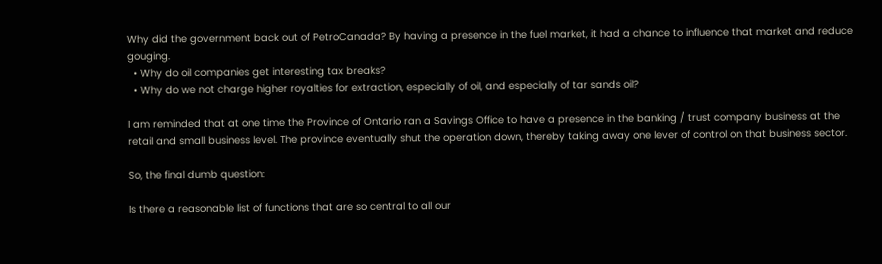Why did the government back out of PetroCanada? By having a presence in the fuel market, it had a chance to influence that market and reduce gouging.
  • Why do oil companies get interesting tax breaks?
  • Why do we not charge higher royalties for extraction, especially of oil, and especially of tar sands oil?

I am reminded that at one time the Province of Ontario ran a Savings Office to have a presence in the banking / trust company business at the retail and small business level. The province eventually shut the operation down, thereby taking away one lever of control on that business sector.

So, the final dumb question:

Is there a reasonable list of functions that are so central to all our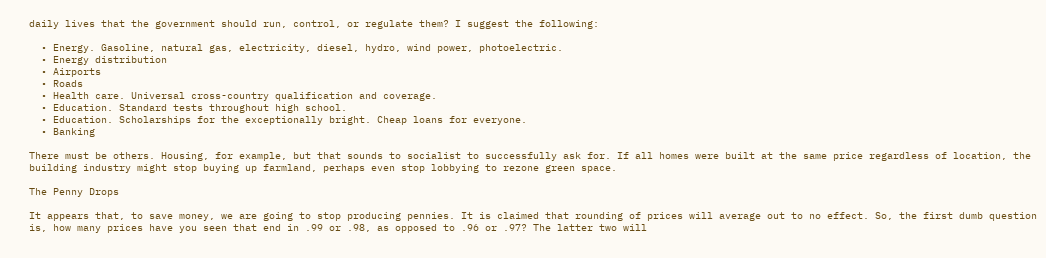daily lives that the government should run, control, or regulate them? I suggest the following:

  • Energy. Gasoline, natural gas, electricity, diesel, hydro, wind power, photoelectric.
  • Energy distribution
  • Airports
  • Roads
  • Health care. Universal cross-country qualification and coverage.
  • Education. Standard tests throughout high school.
  • Education. Scholarships for the exceptionally bright. Cheap loans for everyone.
  • Banking

There must be others. Housing, for example, but that sounds to socialist to successfully ask for. If all homes were built at the same price regardless of location, the building industry might stop buying up farmland, perhaps even stop lobbying to rezone green space.

The Penny Drops

It appears that, to save money, we are going to stop producing pennies. It is claimed that rounding of prices will average out to no effect. So, the first dumb question is, how many prices have you seen that end in .99 or .98, as opposed to .96 or .97? The latter two will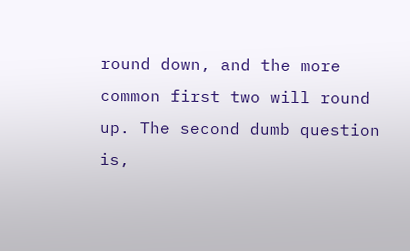round down, and the more common first two will round up. The second dumb question is,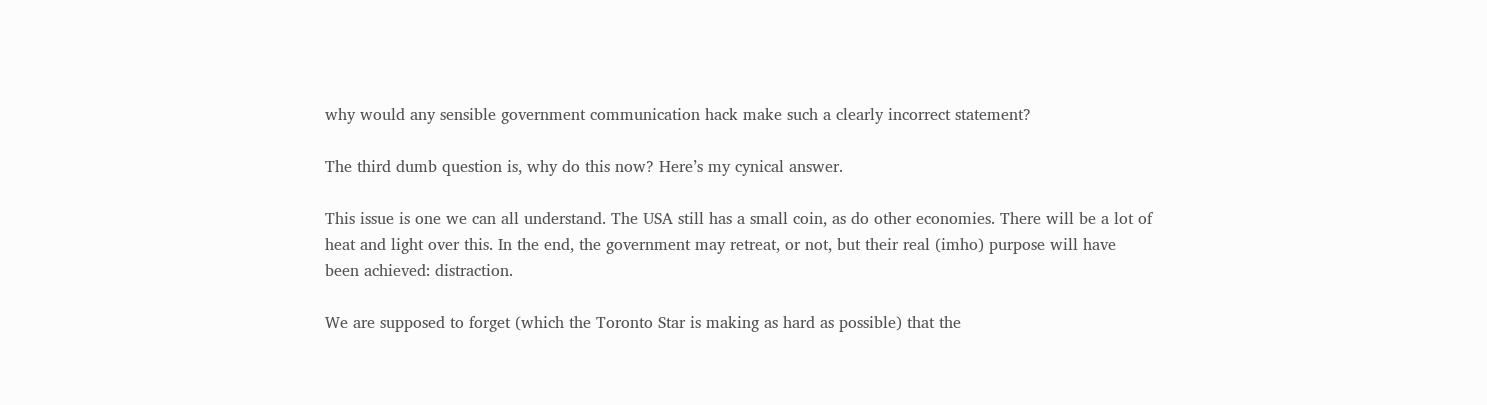why would any sensible government communication hack make such a clearly incorrect statement?

The third dumb question is, why do this now? Here’s my cynical answer.

This issue is one we can all understand. The USA still has a small coin, as do other economies. There will be a lot of heat and light over this. In the end, the government may retreat, or not, but their real (imho) purpose will have been achieved: distraction.

We are supposed to forget (which the Toronto Star is making as hard as possible) that the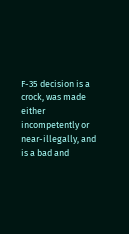F-35 decision is a crock, was made either incompetently or near-illegally, and is a bad and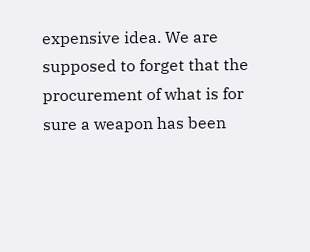expensive idea. We are supposed to forget that the procurement of what is for sure a weapon has been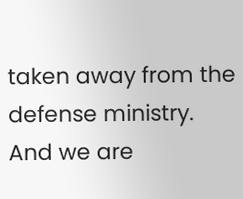taken away from the defense ministry. And we are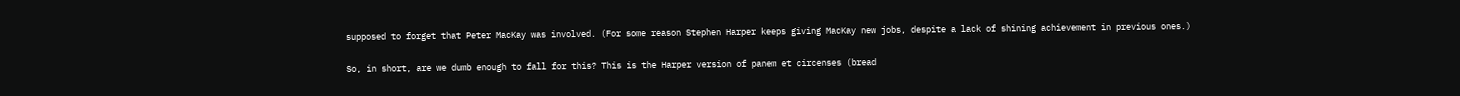supposed to forget that Peter MacKay was involved. (For some reason Stephen Harper keeps giving MacKay new jobs, despite a lack of shining achievement in previous ones.)

So, in short, are we dumb enough to fall for this? This is the Harper version of panem et circenses (bread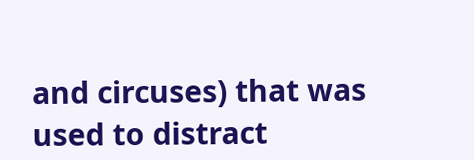and circuses) that was used to distract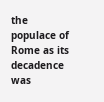the populace of Rome as its decadence was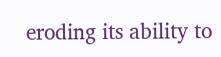eroding its ability to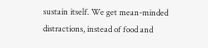sustain itself. We get mean-minded distractions, instead of food and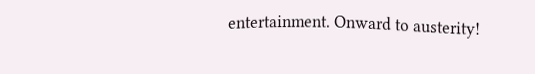entertainment. Onward to austerity!